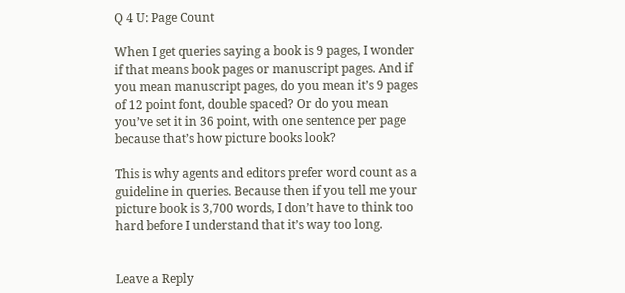Q 4 U: Page Count

When I get queries saying a book is 9 pages, I wonder if that means book pages or manuscript pages. And if you mean manuscript pages, do you mean it’s 9 pages of 12 point font, double spaced? Or do you mean you’ve set it in 36 point, with one sentence per page because that’s how picture books look?

This is why agents and editors prefer word count as a guideline in queries. Because then if you tell me your picture book is 3,700 words, I don’t have to think too hard before I understand that it’s way too long.


Leave a Reply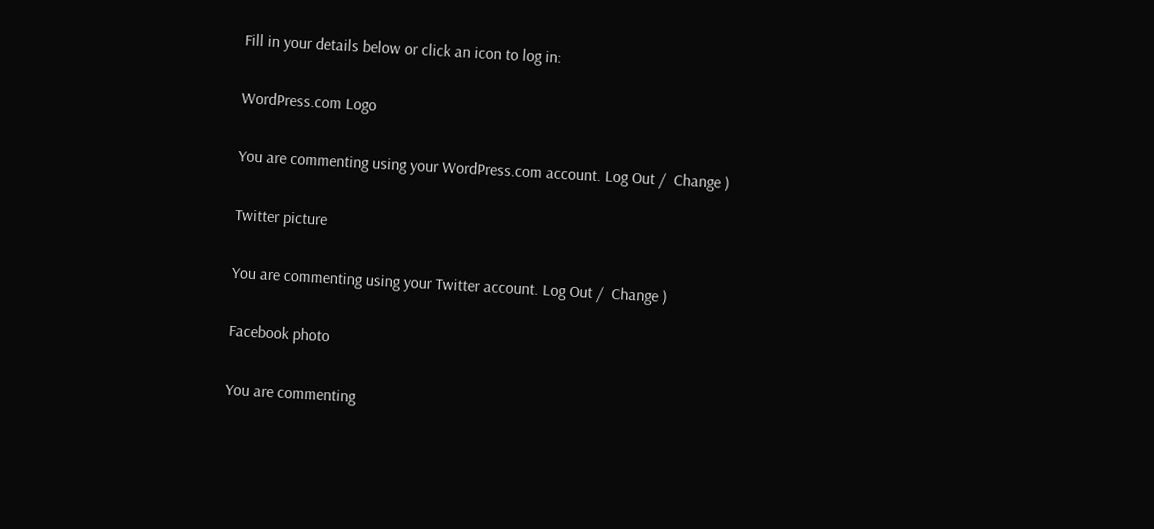Fill in your details below or click an icon to log in:

WordPress.com Logo

You are commenting using your WordPress.com account. Log Out /  Change )

Twitter picture

You are commenting using your Twitter account. Log Out /  Change )

Facebook photo

You are commenting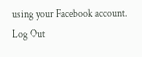using your Facebook account. Log Out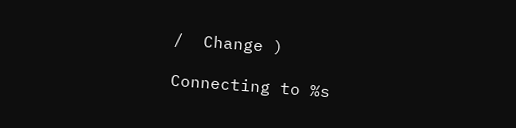/  Change )

Connecting to %s